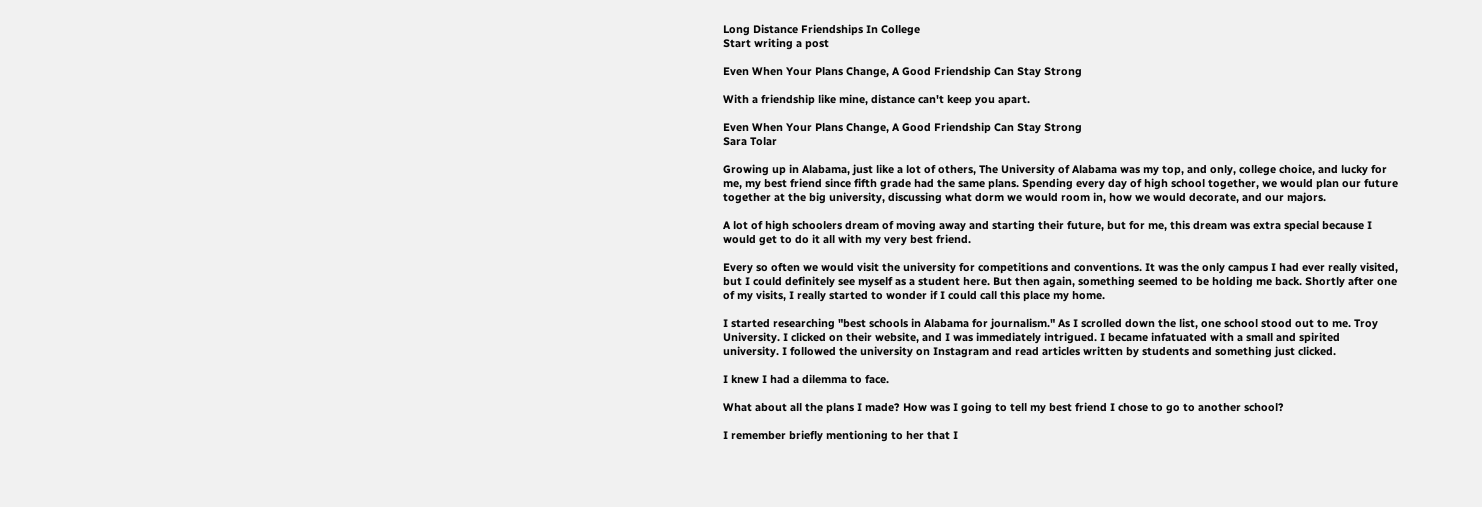Long Distance Friendships In College
Start writing a post

Even When Your Plans Change, A Good Friendship Can Stay Strong

With a friendship like mine, distance can't keep you apart.

Even When Your Plans Change, A Good Friendship Can Stay Strong
Sara Tolar

Growing up in Alabama, just like a lot of others, The University of Alabama was my top, and only, college choice, and lucky for me, my best friend since fifth grade had the same plans. Spending every day of high school together, we would plan our future together at the big university, discussing what dorm we would room in, how we would decorate, and our majors.

A lot of high schoolers dream of moving away and starting their future, but for me, this dream was extra special because I would get to do it all with my very best friend.

Every so often we would visit the university for competitions and conventions. It was the only campus I had ever really visited, but I could definitely see myself as a student here. But then again, something seemed to be holding me back. Shortly after one of my visits, I really started to wonder if I could call this place my home.

I started researching "best schools in Alabama for journalism." As I scrolled down the list, one school stood out to me. Troy University. I clicked on their website, and I was immediately intrigued. I became infatuated with a small and spirited university. I followed the university on Instagram and read articles written by students and something just clicked.

I knew I had a dilemma to face.

What about all the plans I made? How was I going to tell my best friend I chose to go to another school?

I remember briefly mentioning to her that I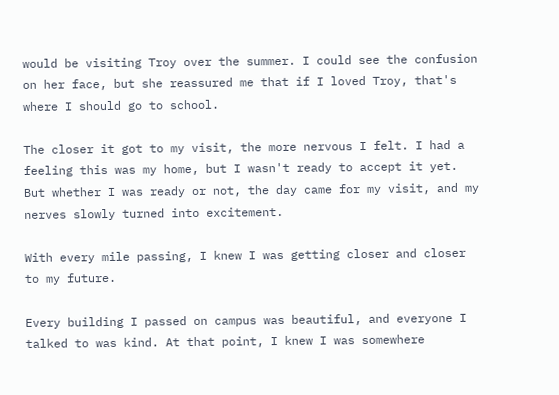would be visiting Troy over the summer. I could see the confusion on her face, but she reassured me that if I loved Troy, that's where I should go to school.

The closer it got to my visit, the more nervous I felt. I had a feeling this was my home, but I wasn't ready to accept it yet. But whether I was ready or not, the day came for my visit, and my nerves slowly turned into excitement.

With every mile passing, I knew I was getting closer and closer to my future.

Every building I passed on campus was beautiful, and everyone I talked to was kind. At that point, I knew I was somewhere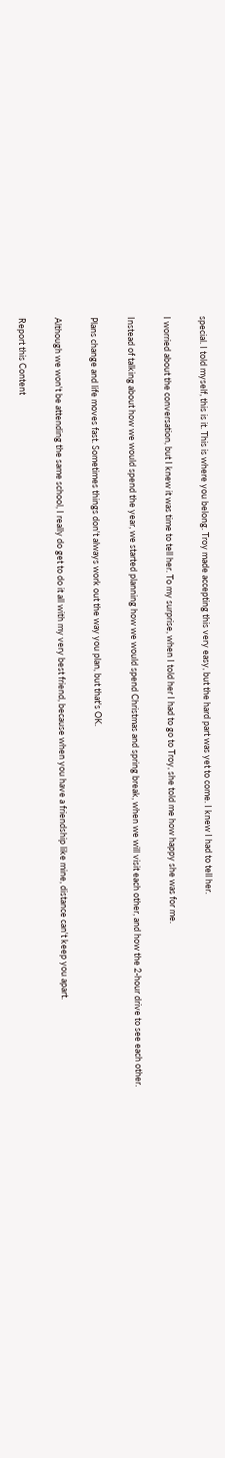special. I told myself, this is it. This is where you belong. Troy made accepting this very easy, but the hard part was yet to come. I knew I had to tell her.

I worried about the conversation, but I knew it was time to tell her. To my surprise, when I told her I had to go to Troy, she told me how happy she was for me.

Instead of talking about how we would spend the year, we started planning how we would spend Christmas and spring break, when we will visit each other, and how the 2-hour drive to see each other.

Plans change and life moves fast. Sometimes things don't always work out the way you plan, but that's OK.

Although we won't be attending the same school, I really do get to do it all with my very best friend, because when you have a friendship like mine, distance can't keep you apart.

Report this Content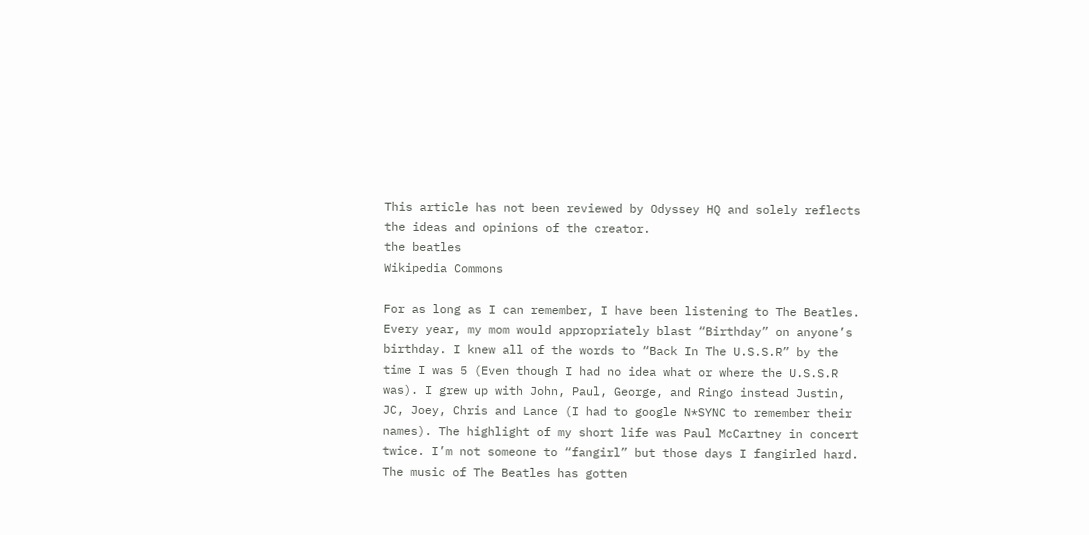This article has not been reviewed by Odyssey HQ and solely reflects the ideas and opinions of the creator.
the beatles
Wikipedia Commons

For as long as I can remember, I have been listening to The Beatles. Every year, my mom would appropriately blast “Birthday” on anyone’s birthday. I knew all of the words to “Back In The U.S.S.R” by the time I was 5 (Even though I had no idea what or where the U.S.S.R was). I grew up with John, Paul, George, and Ringo instead Justin, JC, Joey, Chris and Lance (I had to google N*SYNC to remember their names). The highlight of my short life was Paul McCartney in concert twice. I’m not someone to “fangirl” but those days I fangirled hard. The music of The Beatles has gotten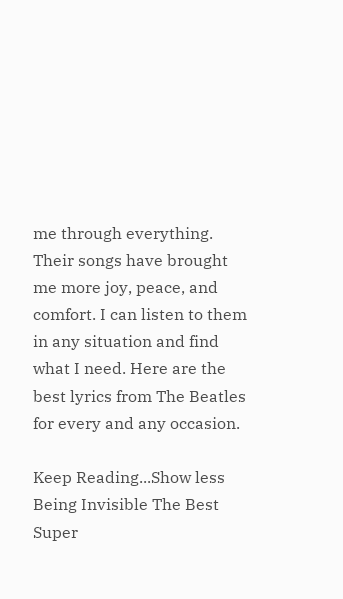me through everything. Their songs have brought me more joy, peace, and comfort. I can listen to them in any situation and find what I need. Here are the best lyrics from The Beatles for every and any occasion.

Keep Reading...Show less
Being Invisible The Best Super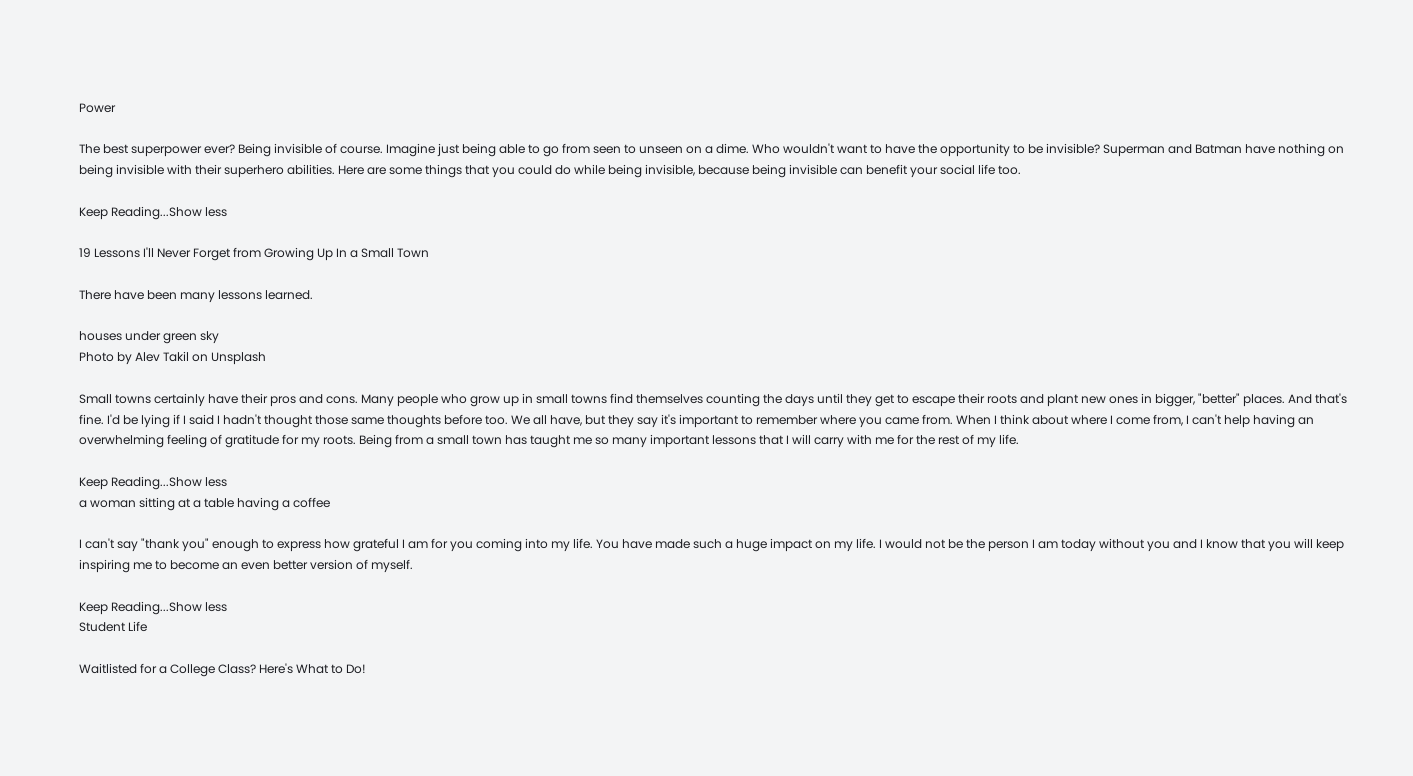Power

The best superpower ever? Being invisible of course. Imagine just being able to go from seen to unseen on a dime. Who wouldn't want to have the opportunity to be invisible? Superman and Batman have nothing on being invisible with their superhero abilities. Here are some things that you could do while being invisible, because being invisible can benefit your social life too.

Keep Reading...Show less

19 Lessons I'll Never Forget from Growing Up In a Small Town

There have been many lessons learned.

houses under green sky
Photo by Alev Takil on Unsplash

Small towns certainly have their pros and cons. Many people who grow up in small towns find themselves counting the days until they get to escape their roots and plant new ones in bigger, "better" places. And that's fine. I'd be lying if I said I hadn't thought those same thoughts before too. We all have, but they say it's important to remember where you came from. When I think about where I come from, I can't help having an overwhelming feeling of gratitude for my roots. Being from a small town has taught me so many important lessons that I will carry with me for the rest of my life.

Keep Reading...Show less
a woman sitting at a table having a coffee

I can't say "thank you" enough to express how grateful I am for you coming into my life. You have made such a huge impact on my life. I would not be the person I am today without you and I know that you will keep inspiring me to become an even better version of myself.

Keep Reading...Show less
Student Life

Waitlisted for a College Class? Here's What to Do!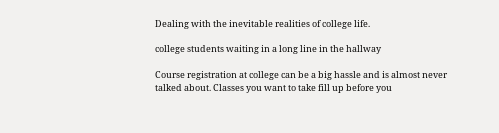Dealing with the inevitable realities of college life.

college students waiting in a long line in the hallway

Course registration at college can be a big hassle and is almost never talked about. Classes you want to take fill up before you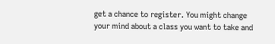get a chance to register. You might change your mind about a class you want to take and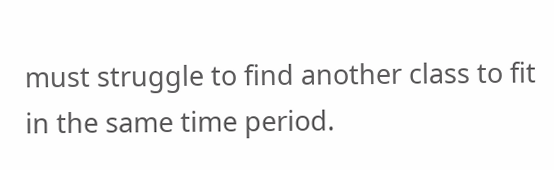must struggle to find another class to fit in the same time period.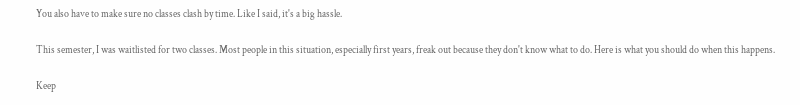You also have to make sure no classes clash by time. Like I said, it's a big hassle.

This semester, I was waitlisted for two classes. Most people in this situation, especially first years, freak out because they don't know what to do. Here is what you should do when this happens.

Keep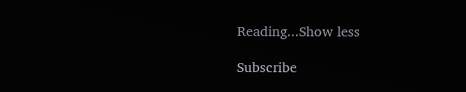Reading...Show less

Subscribe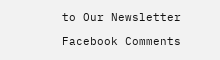to Our Newsletter

Facebook Comments